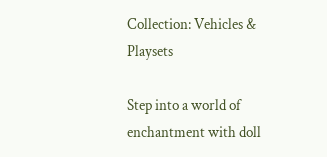Collection: Vehicles & Playsets

Step into a world of enchantment with doll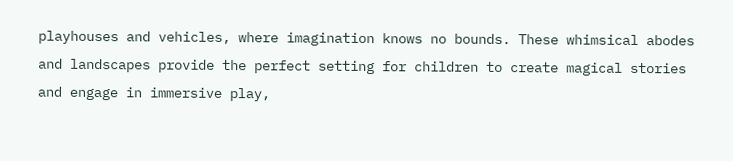playhouses and vehicles, where imagination knows no bounds. These whimsical abodes and landscapes provide the perfect setting for children to create magical stories and engage in immersive play,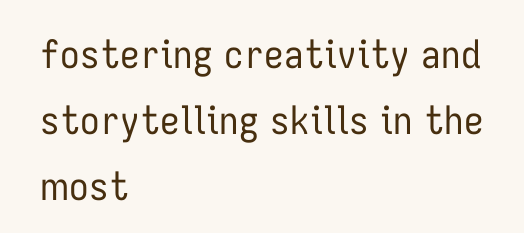fostering creativity and storytelling skills in the most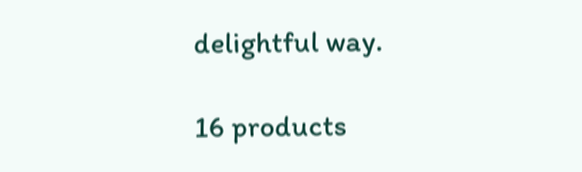delightful way.

16 products